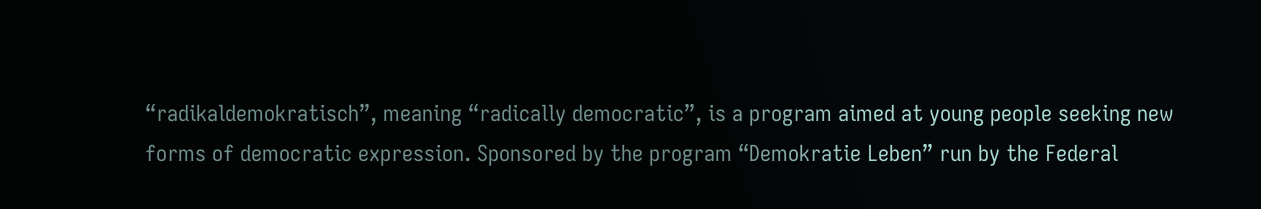“radikaldemokratisch”, meaning “radically democratic”, is a program aimed at young people seeking new forms of democratic expression. Sponsored by the program “Demokratie Leben” run by the Federal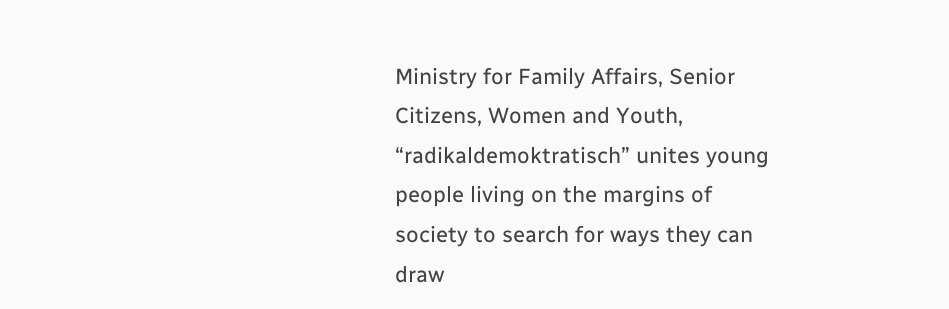Ministry for Family Affairs, Senior Citizens, Women and Youth, “radikaldemoktratisch” unites young people living on the margins of society to search for ways they can draw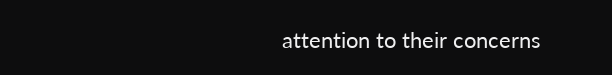attention to their concerns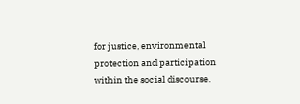for justice, environmental protection and participation within the social discourse.